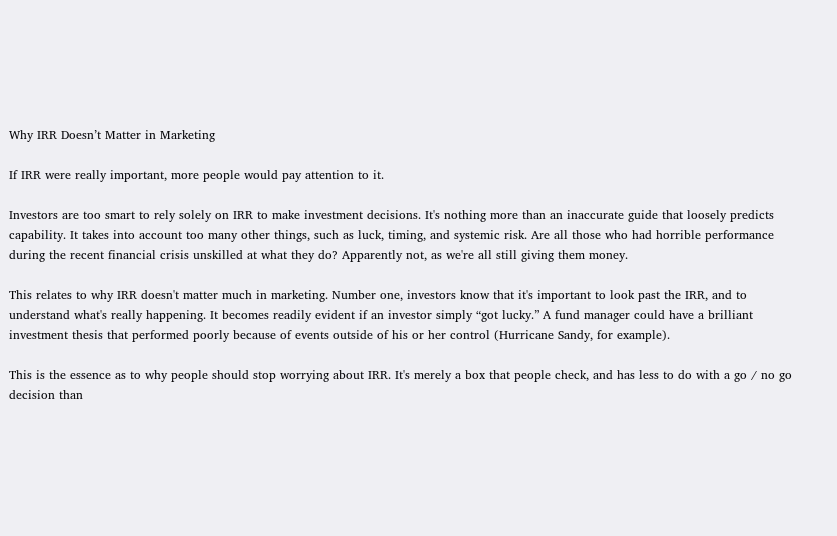Why IRR Doesn’t Matter in Marketing

If IRR were really important, more people would pay attention to it.

Investors are too smart to rely solely on IRR to make investment decisions. It's nothing more than an inaccurate guide that loosely predicts capability. It takes into account too many other things, such as luck, timing, and systemic risk. Are all those who had horrible performance during the recent financial crisis unskilled at what they do? Apparently not, as we're all still giving them money.

This relates to why IRR doesn't matter much in marketing. Number one, investors know that it's important to look past the IRR, and to understand what's really happening. It becomes readily evident if an investor simply “got lucky.” A fund manager could have a brilliant investment thesis that performed poorly because of events outside of his or her control (Hurricane Sandy, for example).

This is the essence as to why people should stop worrying about IRR. It's merely a box that people check, and has less to do with a go / no go decision than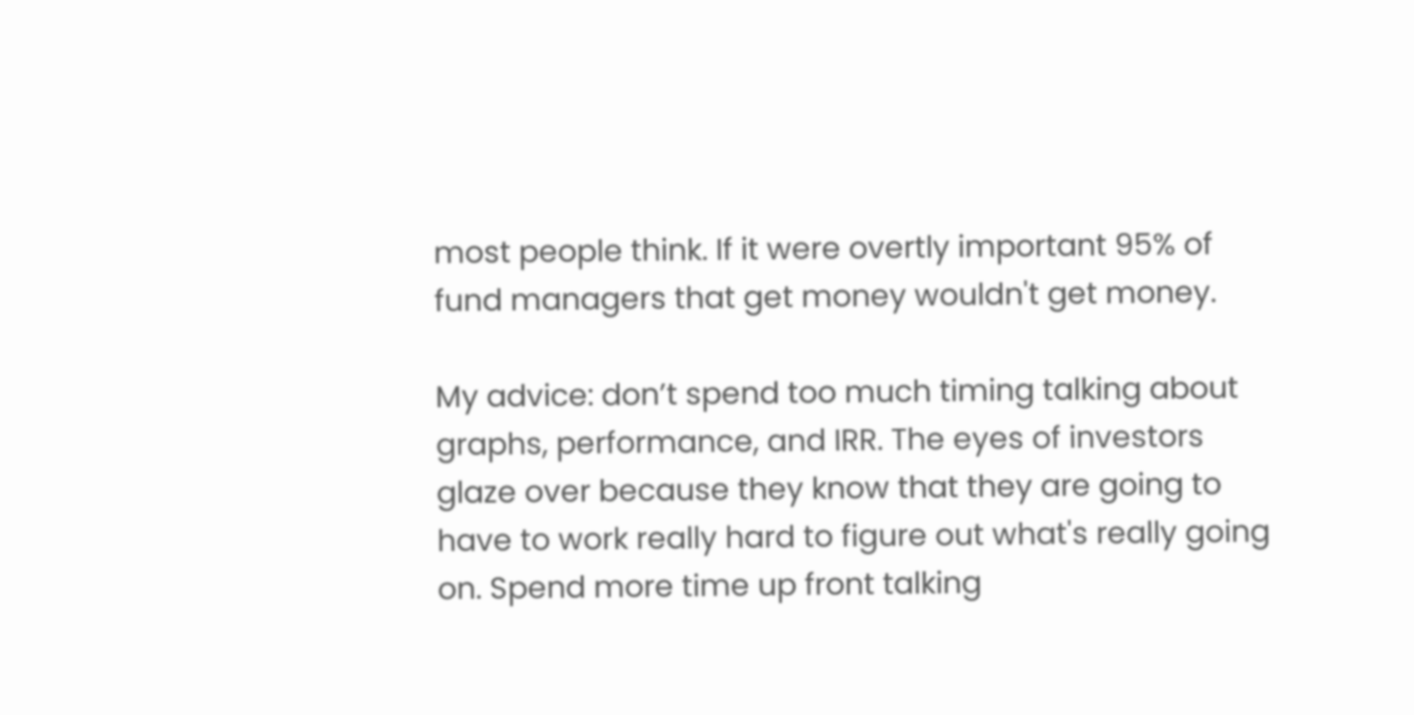most people think. If it were overtly important 95% of fund managers that get money wouldn't get money.

My advice: don’t spend too much timing talking about graphs, performance, and IRR. The eyes of investors glaze over because they know that they are going to have to work really hard to figure out what's really going on. Spend more time up front talking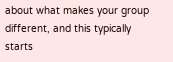about what makes your group different, and this typically starts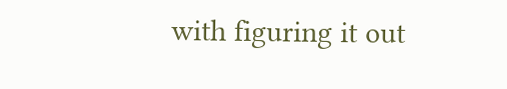with figuring it out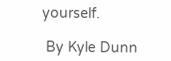yourself.

 By Kyle Dunn